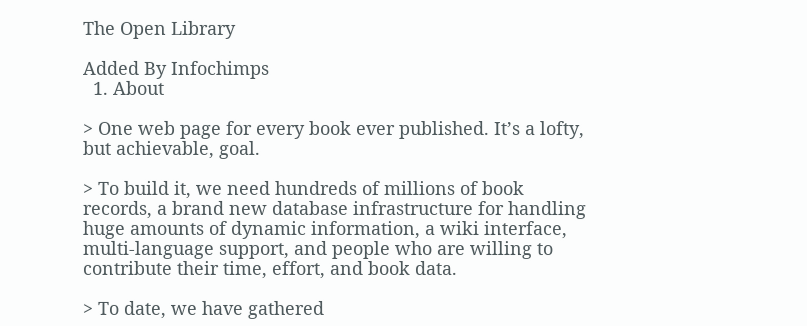The Open Library

Added By Infochimps
  1. About

> One web page for every book ever published. It’s a lofty, but achievable, goal.

> To build it, we need hundreds of millions of book records, a brand new database infrastructure for handling huge amounts of dynamic information, a wiki interface, multi-language support, and people who are willing to contribute their time, effort, and book data.

> To date, we have gathered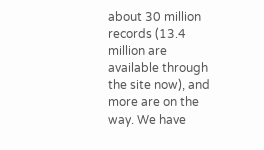about 30 million records (13.4 million are available through the site now), and more are on the way. We have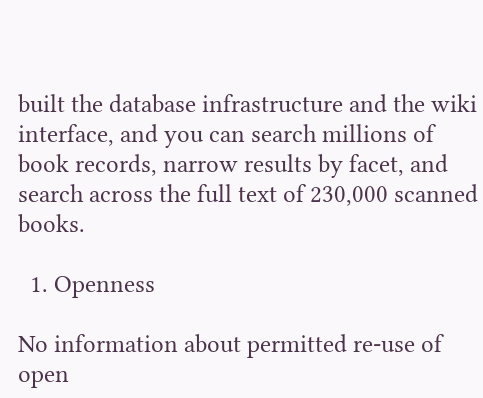built the database infrastructure and the wiki interface, and you can search millions of book records, narrow results by facet, and search across the full text of 230,000 scanned books.

  1. Openness

No information about permitted re-use of open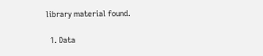library material found.

  1. Data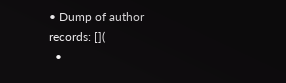• Dump of author records: [](
  •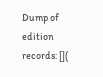Dump of edition records: [](